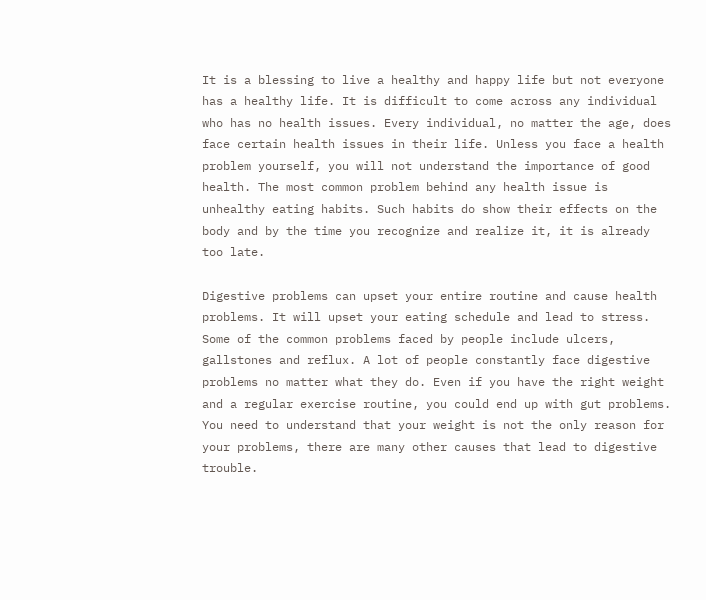It is a blessing to live a healthy and happy life but not everyone has a healthy life. It is difficult to come across any individual who has no health issues. Every individual, no matter the age, does face certain health issues in their life. Unless you face a health problem yourself, you will not understand the importance of good health. The most common problem behind any health issue is unhealthy eating habits. Such habits do show their effects on the body and by the time you recognize and realize it, it is already too late.

Digestive problems can upset your entire routine and cause health problems. It will upset your eating schedule and lead to stress. Some of the common problems faced by people include ulcers, gallstones and reflux. A lot of people constantly face digestive problems no matter what they do. Even if you have the right weight and a regular exercise routine, you could end up with gut problems. You need to understand that your weight is not the only reason for your problems, there are many other causes that lead to digestive trouble.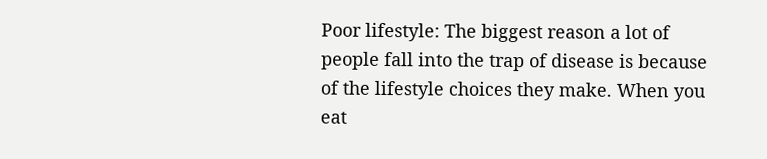Poor lifestyle: The biggest reason a lot of people fall into the trap of disease is because of the lifestyle choices they make. When you eat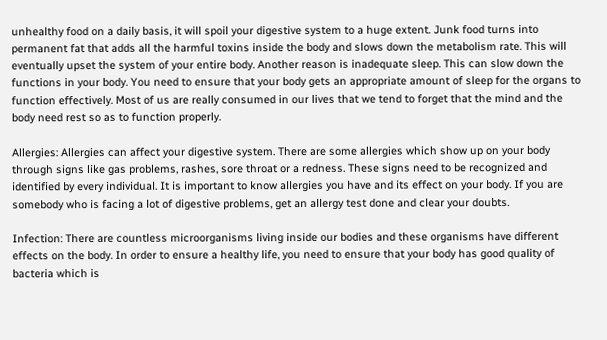unhealthy food on a daily basis, it will spoil your digestive system to a huge extent. Junk food turns into permanent fat that adds all the harmful toxins inside the body and slows down the metabolism rate. This will eventually upset the system of your entire body. Another reason is inadequate sleep. This can slow down the functions in your body. You need to ensure that your body gets an appropriate amount of sleep for the organs to function effectively. Most of us are really consumed in our lives that we tend to forget that the mind and the body need rest so as to function properly.

Allergies: Allergies can affect your digestive system. There are some allergies which show up on your body through signs like gas problems, rashes, sore throat or a redness. These signs need to be recognized and identified by every individual. It is important to know allergies you have and its effect on your body. If you are somebody who is facing a lot of digestive problems, get an allergy test done and clear your doubts.

Infection: There are countless microorganisms living inside our bodies and these organisms have different effects on the body. In order to ensure a healthy life, you need to ensure that your body has good quality of bacteria which is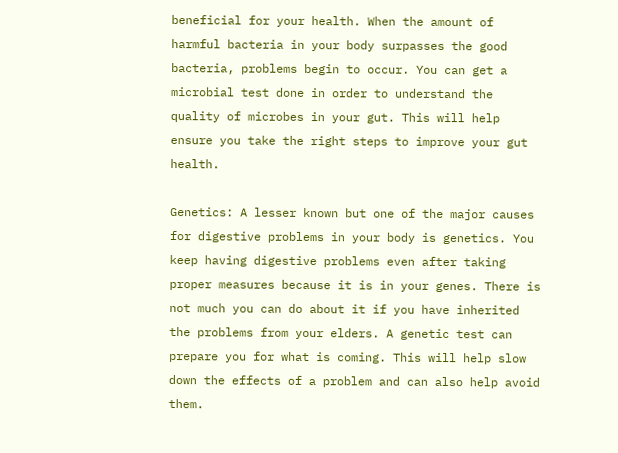beneficial for your health. When the amount of harmful bacteria in your body surpasses the good bacteria, problems begin to occur. You can get a microbial test done in order to understand the quality of microbes in your gut. This will help ensure you take the right steps to improve your gut health.

Genetics: A lesser known but one of the major causes for digestive problems in your body is genetics. You keep having digestive problems even after taking proper measures because it is in your genes. There is not much you can do about it if you have inherited the problems from your elders. A genetic test can prepare you for what is coming. This will help slow down the effects of a problem and can also help avoid them.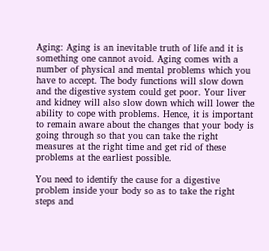Aging: Aging is an inevitable truth of life and it is something one cannot avoid. Aging comes with a number of physical and mental problems which you have to accept. The body functions will slow down and the digestive system could get poor. Your liver and kidney will also slow down which will lower the ability to cope with problems. Hence, it is important to remain aware about the changes that your body is going through so that you can take the right measures at the right time and get rid of these problems at the earliest possible.

You need to identify the cause for a digestive problem inside your body so as to take the right steps and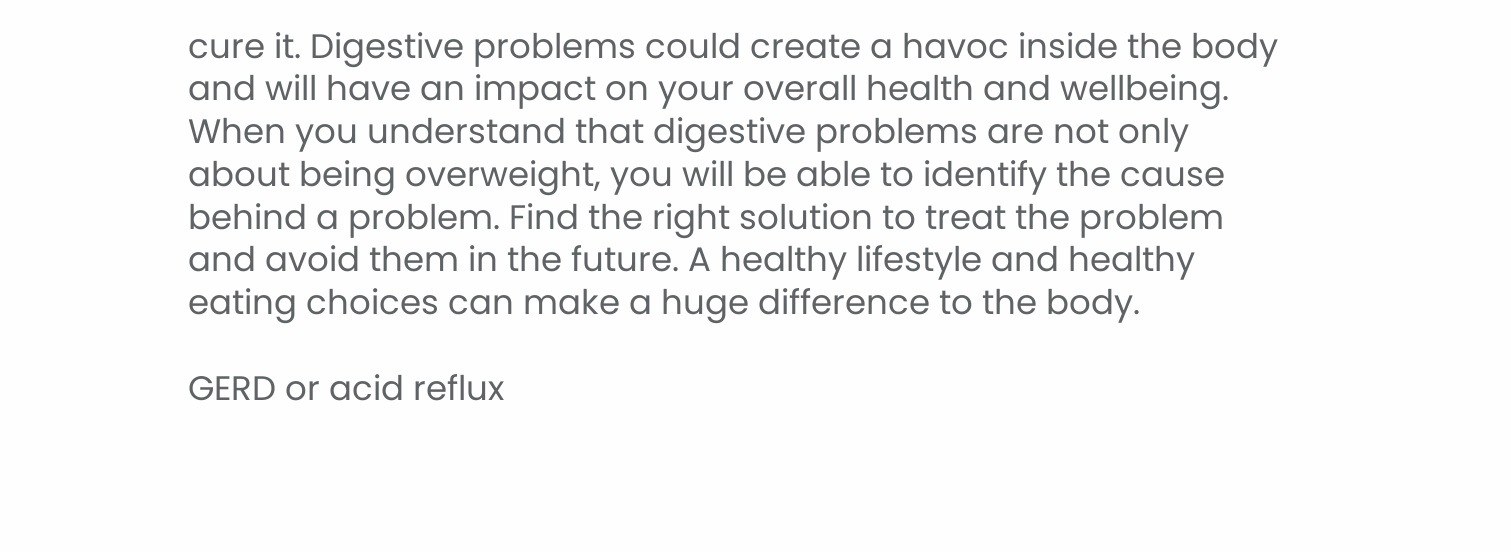cure it. Digestive problems could create a havoc inside the body and will have an impact on your overall health and wellbeing. When you understand that digestive problems are not only about being overweight, you will be able to identify the cause behind a problem. Find the right solution to treat the problem and avoid them in the future. A healthy lifestyle and healthy eating choices can make a huge difference to the body.

GERD or acid reflux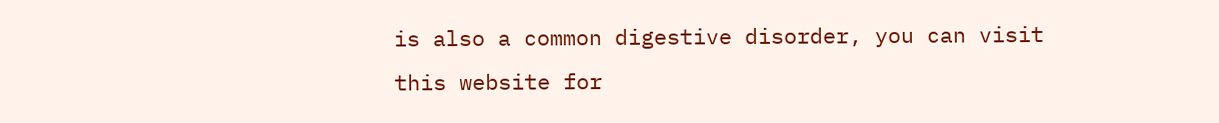is also a common digestive disorder, you can visit this website for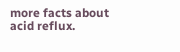more facts about acid reflux.